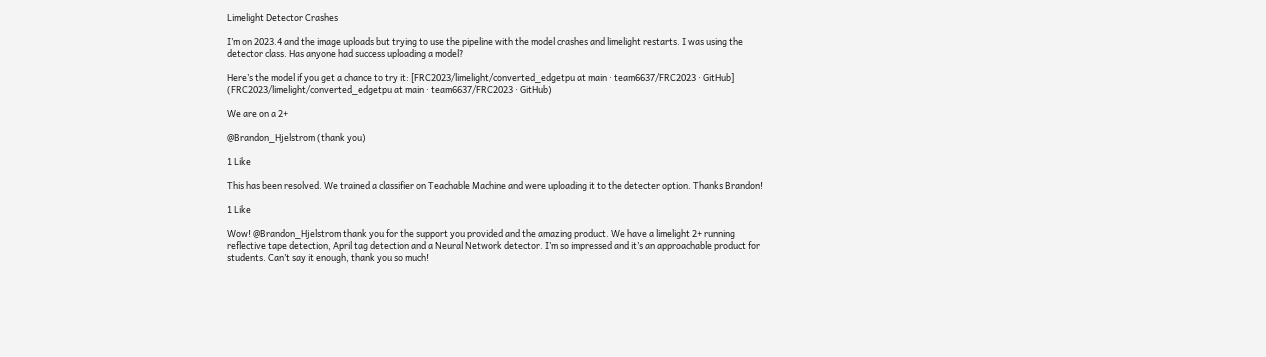Limelight Detector Crashes

I’m on 2023.4 and the image uploads but trying to use the pipeline with the model crashes and limelight restarts. I was using the detector class. Has anyone had success uploading a model?

Here’s the model if you get a chance to try it: [FRC2023/limelight/converted_edgetpu at main · team6637/FRC2023 · GitHub]
(FRC2023/limelight/converted_edgetpu at main · team6637/FRC2023 · GitHub)

We are on a 2+

@Brandon_Hjelstrom (thank you)

1 Like

This has been resolved. We trained a classifier on Teachable Machine and were uploading it to the detecter option. Thanks Brandon!

1 Like

Wow! @Brandon_Hjelstrom thank you for the support you provided and the amazing product. We have a limelight 2+ running reflective tape detection, April tag detection and a Neural Network detector. I’m so impressed and it’s an approachable product for students. Can’t say it enough, thank you so much!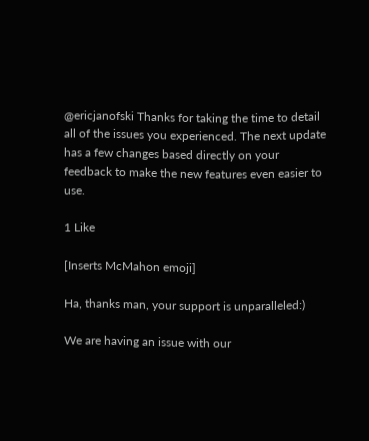@ericjanofski Thanks for taking the time to detail all of the issues you experienced. The next update has a few changes based directly on your feedback to make the new features even easier to use.

1 Like

[Inserts McMahon emoji]

Ha, thanks man, your support is unparalleled:)

We are having an issue with our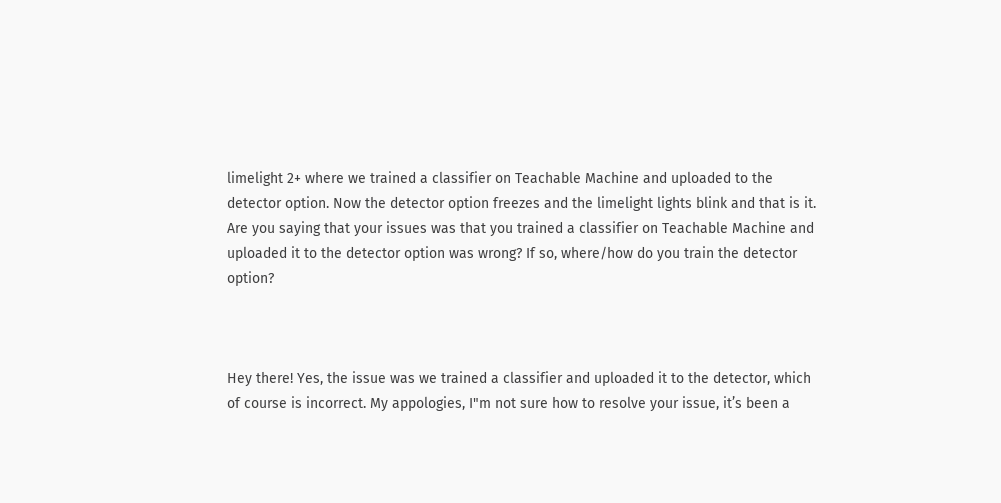limelight 2+ where we trained a classifier on Teachable Machine and uploaded to the detector option. Now the detector option freezes and the limelight lights blink and that is it.
Are you saying that your issues was that you trained a classifier on Teachable Machine and uploaded it to the detector option was wrong? If so, where/how do you train the detector option?



Hey there! Yes, the issue was we trained a classifier and uploaded it to the detector, which of course is incorrect. My appologies, I"m not sure how to resolve your issue, it’s been a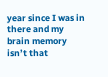year since I was in there and my brain memory isn’t that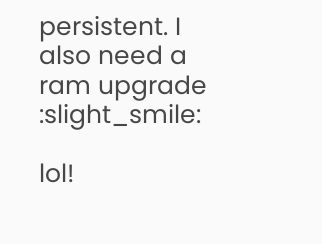persistent. I also need a ram upgrade :slight_smile:

lol!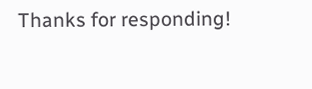Thanks for responding!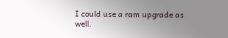I could use a ram upgrade as well.